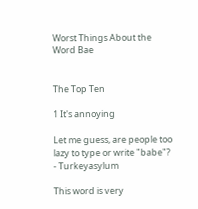Worst Things About the Word Bae


The Top Ten

1 It's annoying

Let me guess, are people too lazy to type or write "babe"? - Turkeyasylum

This word is very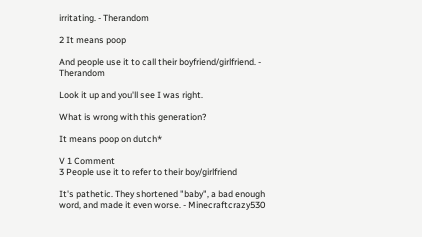irritating. - Therandom

2 It means poop

And people use it to call their boyfriend/girlfriend. - Therandom

Look it up and you'll see I was right.

What is wrong with this generation?

It means poop on dutch*

V 1 Comment
3 People use it to refer to their boy/girlfriend

It's pathetic. They shortened "baby", a bad enough word, and made it even worse. - Minecraftcrazy530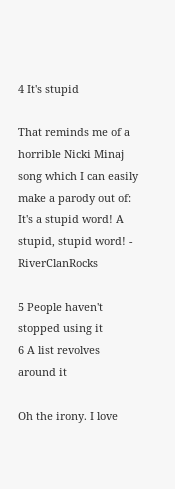4 It's stupid

That reminds me of a horrible Nicki Minaj song which I can easily make a parody out of: It's a stupid word! A stupid, stupid word! - RiverClanRocks

5 People haven't stopped using it
6 A list revolves around it

Oh the irony. I love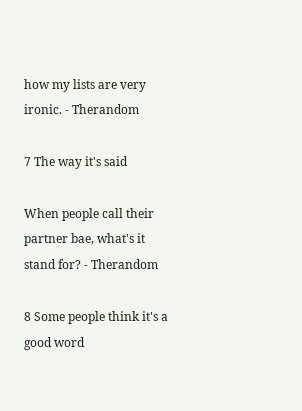how my lists are very ironic. - Therandom

7 The way it's said

When people call their partner bae, what's it stand for? - Therandom

8 Some people think it's a good word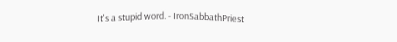It's a stupid word. - IronSabbathPriest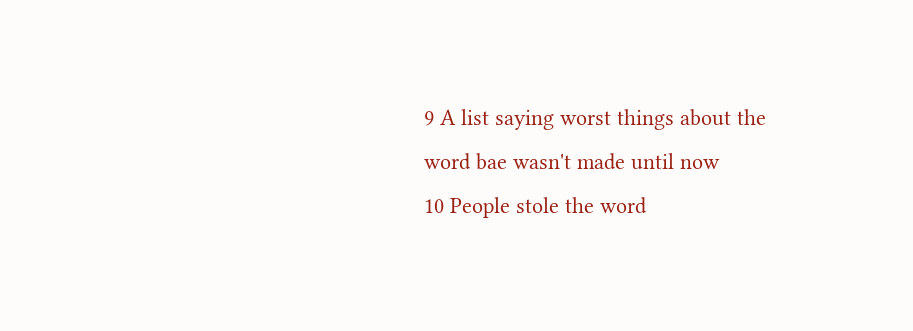9 A list saying worst things about the word bae wasn't made until now
10 People stole the word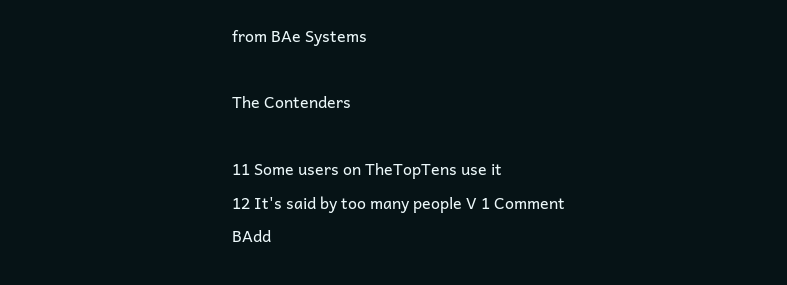from BAe Systems

The Contenders

11 Some users on TheTopTens use it
12 It's said by too many people V 1 Comment
BAdd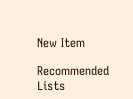New Item

Recommended Lists